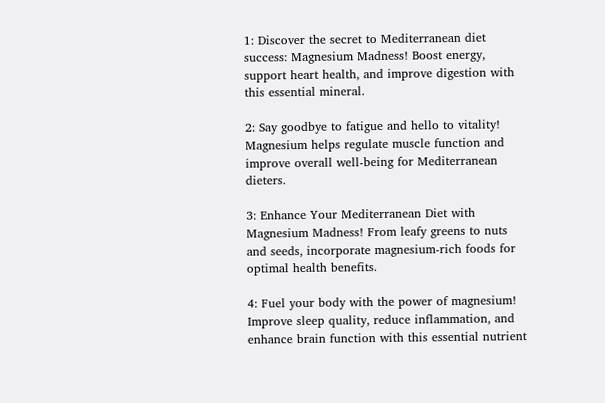1: Discover the secret to Mediterranean diet success: Magnesium Madness! Boost energy, support heart health, and improve digestion with this essential mineral.

2: Say goodbye to fatigue and hello to vitality! Magnesium helps regulate muscle function and improve overall well-being for Mediterranean dieters.

3: Enhance Your Mediterranean Diet with Magnesium Madness! From leafy greens to nuts and seeds, incorporate magnesium-rich foods for optimal health benefits.

4: Fuel your body with the power of magnesium! Improve sleep quality, reduce inflammation, and enhance brain function with this essential nutrient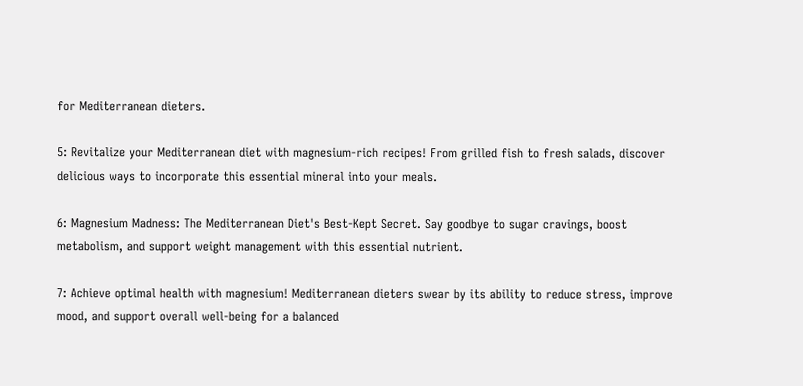for Mediterranean dieters.

5: Revitalize your Mediterranean diet with magnesium-rich recipes! From grilled fish to fresh salads, discover delicious ways to incorporate this essential mineral into your meals.

6: Magnesium Madness: The Mediterranean Diet's Best-Kept Secret. Say goodbye to sugar cravings, boost metabolism, and support weight management with this essential nutrient.

7: Achieve optimal health with magnesium! Mediterranean dieters swear by its ability to reduce stress, improve mood, and support overall well-being for a balanced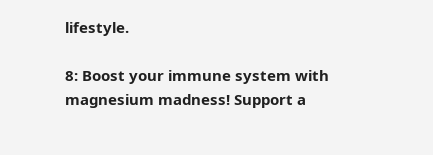lifestyle.

8: Boost your immune system with magnesium madness! Support a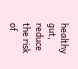healthy gut, reduce the risk of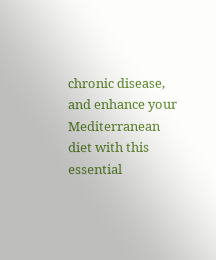chronic disease, and enhance your Mediterranean diet with this essential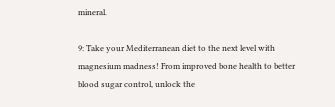mineral.

9: Take your Mediterranean diet to the next level with magnesium madness! From improved bone health to better blood sugar control, unlock the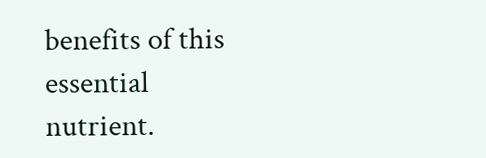benefits of this essential nutrient.